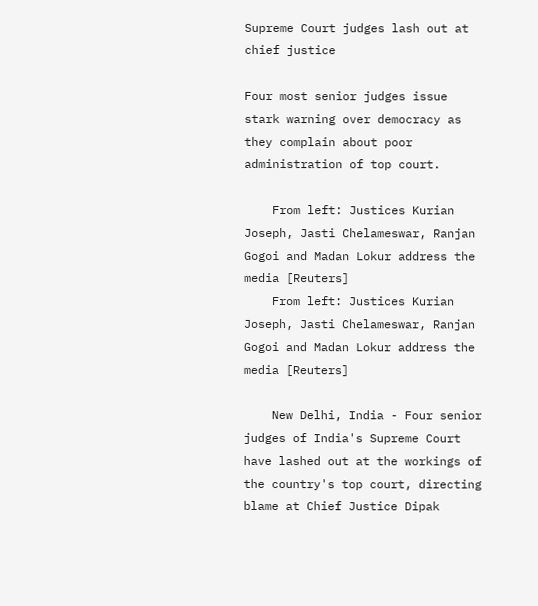Supreme Court judges lash out at chief justice

Four most senior judges issue stark warning over democracy as they complain about poor administration of top court.

    From left: Justices Kurian Joseph, Jasti Chelameswar, Ranjan Gogoi and Madan Lokur address the media [Reuters]
    From left: Justices Kurian Joseph, Jasti Chelameswar, Ranjan Gogoi and Madan Lokur address the media [Reuters]

    New Delhi, India - Four senior judges of India's Supreme Court have lashed out at the workings of the country's top court, directing blame at Chief Justice Dipak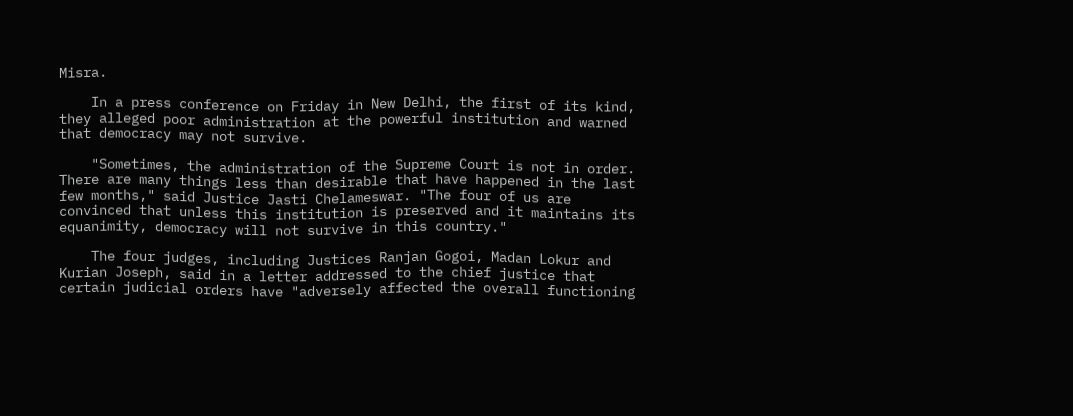Misra.

    In a press conference on Friday in New Delhi, the first of its kind, they alleged poor administration at the powerful institution and warned that democracy may not survive.

    "Sometimes, the administration of the Supreme Court is not in order. There are many things less than desirable that have happened in the last few months," said Justice Jasti Chelameswar. "The four of us are convinced that unless this institution is preserved and it maintains its equanimity, democracy will not survive in this country."

    The four judges, including Justices Ranjan Gogoi, Madan Lokur and Kurian Joseph, said in a letter addressed to the chief justice that certain judicial orders have "adversely affected the overall functioning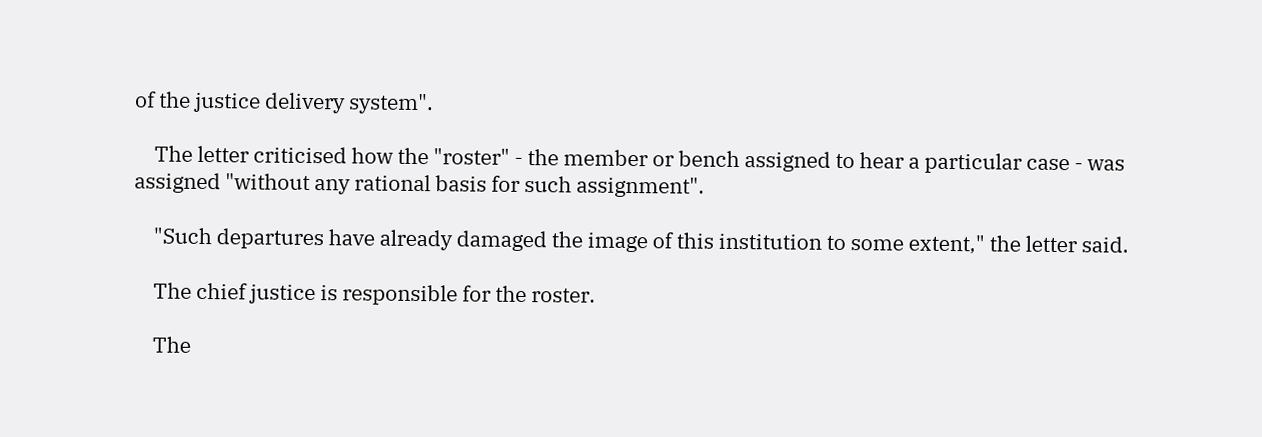of the justice delivery system".

    The letter criticised how the "roster" - the member or bench assigned to hear a particular case - was assigned "without any rational basis for such assignment".

    "Such departures have already damaged the image of this institution to some extent," the letter said.

    The chief justice is responsible for the roster.

    The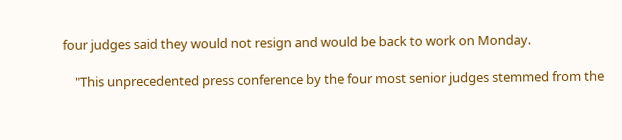four judges said they would not resign and would be back to work on Monday.

    "This unprecedented press conference by the four most senior judges stemmed from the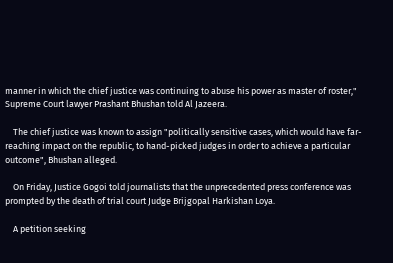manner in which the chief justice was continuing to abuse his power as master of roster," Supreme Court lawyer Prashant Bhushan told Al Jazeera.

    The chief justice was known to assign "politically sensitive cases, which would have far-reaching impact on the republic, to hand-picked judges in order to achieve a particular outcome", Bhushan alleged.

    On Friday, Justice Gogoi told journalists that the unprecedented press conference was prompted by the death of trial court Judge Brijgopal Harkishan Loya.

    A petition seeking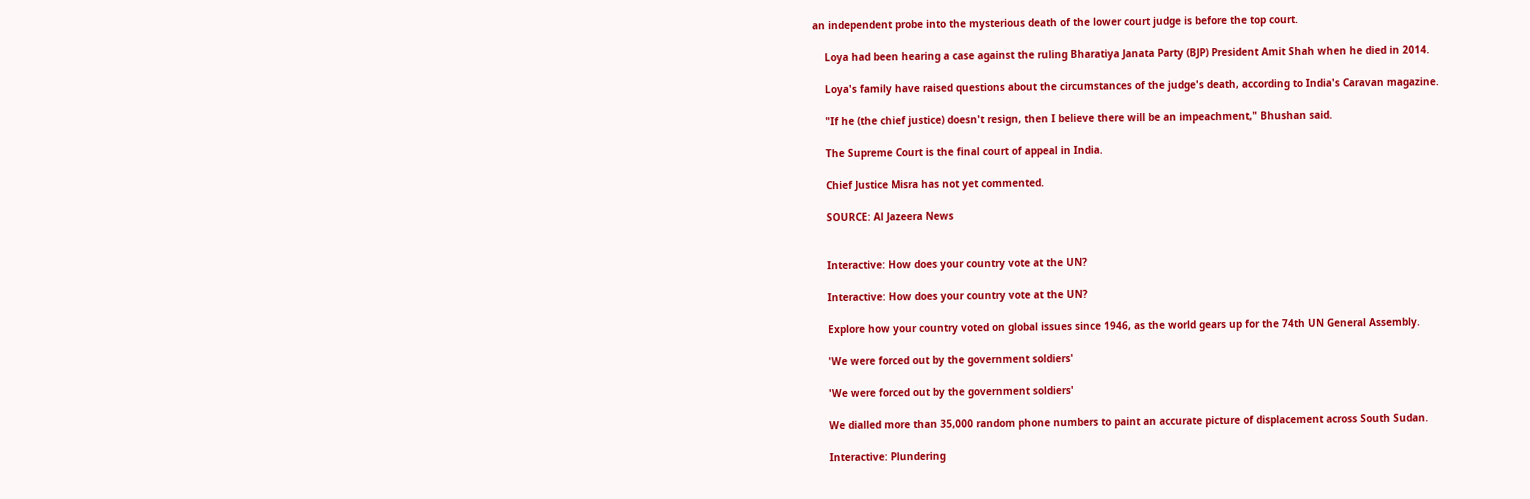an independent probe into the mysterious death of the lower court judge is before the top court.

    Loya had been hearing a case against the ruling Bharatiya Janata Party (BJP) President Amit Shah when he died in 2014.

    Loya's family have raised questions about the circumstances of the judge's death, according to India's Caravan magazine.

    "If he (the chief justice) doesn't resign, then I believe there will be an impeachment," Bhushan said.

    The Supreme Court is the final court of appeal in India.

    Chief Justice Misra has not yet commented.

    SOURCE: Al Jazeera News


    Interactive: How does your country vote at the UN?

    Interactive: How does your country vote at the UN?

    Explore how your country voted on global issues since 1946, as the world gears up for the 74th UN General Assembly.

    'We were forced out by the government soldiers'

    'We were forced out by the government soldiers'

    We dialled more than 35,000 random phone numbers to paint an accurate picture of displacement across South Sudan.

    Interactive: Plundering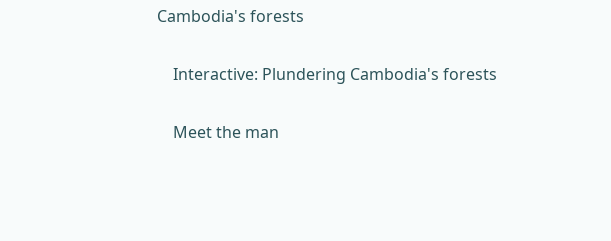Cambodia's forests

    Interactive: Plundering Cambodia's forests

    Meet the man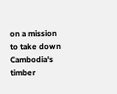on a mission to take down Cambodia's timber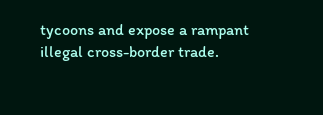tycoons and expose a rampant illegal cross-border trade.